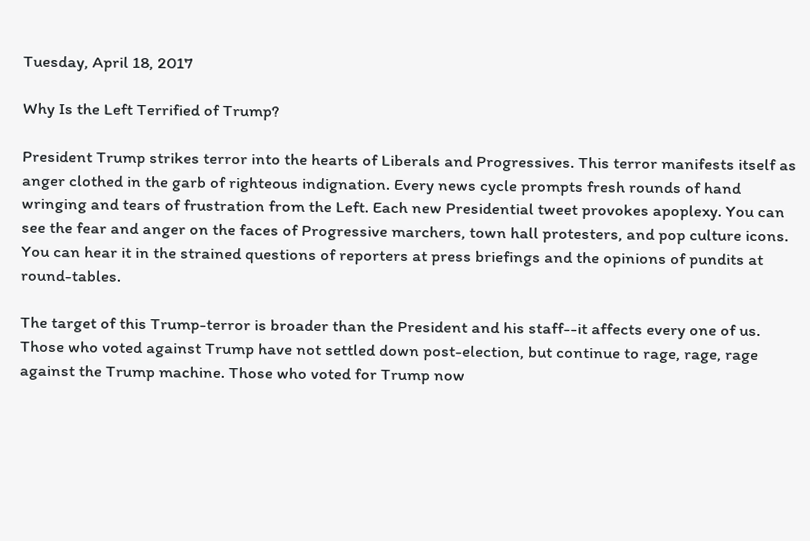Tuesday, April 18, 2017

Why Is the Left Terrified of Trump?

President Trump strikes terror into the hearts of Liberals and Progressives. This terror manifests itself as anger clothed in the garb of righteous indignation. Every news cycle prompts fresh rounds of hand wringing and tears of frustration from the Left. Each new Presidential tweet provokes apoplexy. You can see the fear and anger on the faces of Progressive marchers, town hall protesters, and pop culture icons. You can hear it in the strained questions of reporters at press briefings and the opinions of pundits at round-tables.

The target of this Trump-terror is broader than the President and his staff--it affects every one of us. Those who voted against Trump have not settled down post-election, but continue to rage, rage, rage against the Trump machine. Those who voted for Trump now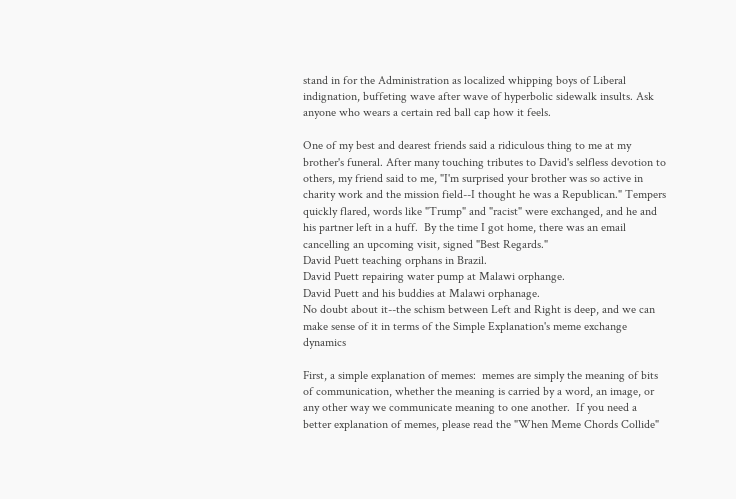stand in for the Administration as localized whipping boys of Liberal indignation, buffeting wave after wave of hyperbolic sidewalk insults. Ask anyone who wears a certain red ball cap how it feels.

One of my best and dearest friends said a ridiculous thing to me at my brother's funeral. After many touching tributes to David's selfless devotion to others, my friend said to me, "I'm surprised your brother was so active in charity work and the mission field--I thought he was a Republican." Tempers quickly flared, words like "Trump" and "racist" were exchanged, and he and his partner left in a huff.  By the time I got home, there was an email cancelling an upcoming visit, signed "Best Regards."
David Puett teaching orphans in Brazil.
David Puett repairing water pump at Malawi orphange.
David Puett and his buddies at Malawi orphanage.
No doubt about it--the schism between Left and Right is deep, and we can make sense of it in terms of the Simple Explanation's meme exchange dynamics

First, a simple explanation of memes:  memes are simply the meaning of bits of communication, whether the meaning is carried by a word, an image, or any other way we communicate meaning to one another.  If you need a better explanation of memes, please read the "When Meme Chords Collide"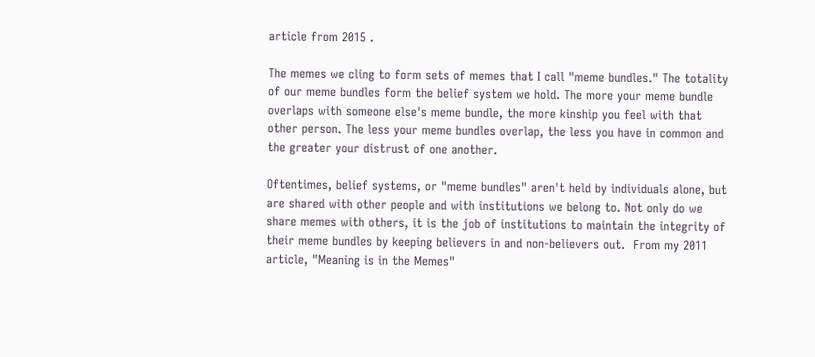article from 2015 .

The memes we cling to form sets of memes that I call "meme bundles." The totality of our meme bundles form the belief system we hold. The more your meme bundle overlaps with someone else's meme bundle, the more kinship you feel with that other person. The less your meme bundles overlap, the less you have in common and the greater your distrust of one another.

Oftentimes, belief systems, or "meme bundles" aren't held by individuals alone, but are shared with other people and with institutions we belong to. Not only do we share memes with others, it is the job of institutions to maintain the integrity of their meme bundles by keeping believers in and non-believers out.  From my 2011 article, "Meaning is in the Memes"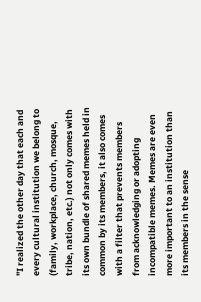"I realized the other day that each and every cultural institution we belong to (family, workplace, church, mosque, tribe, nation, etc.) not only comes with its own bundle of shared memes held in common by its members, it also comes with a filter that prevents members from acknowledging or adopting incompatible memes. Memes are even more important to an institution than its members in the sense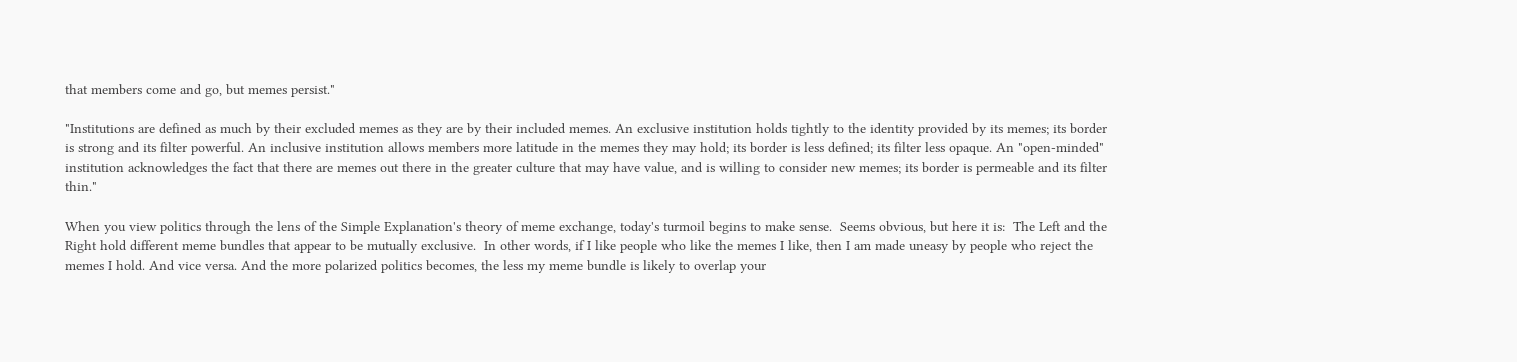that members come and go, but memes persist."

"Institutions are defined as much by their excluded memes as they are by their included memes. An exclusive institution holds tightly to the identity provided by its memes; its border is strong and its filter powerful. An inclusive institution allows members more latitude in the memes they may hold; its border is less defined; its filter less opaque. An "open-minded" institution acknowledges the fact that there are memes out there in the greater culture that may have value, and is willing to consider new memes; its border is permeable and its filter thin."

When you view politics through the lens of the Simple Explanation's theory of meme exchange, today's turmoil begins to make sense.  Seems obvious, but here it is:  The Left and the Right hold different meme bundles that appear to be mutually exclusive.  In other words, if I like people who like the memes I like, then I am made uneasy by people who reject the memes I hold. And vice versa. And the more polarized politics becomes, the less my meme bundle is likely to overlap your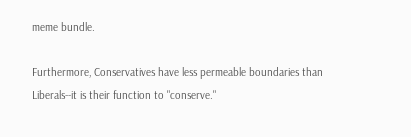meme bundle.

Furthermore, Conservatives have less permeable boundaries than Liberals--it is their function to "conserve."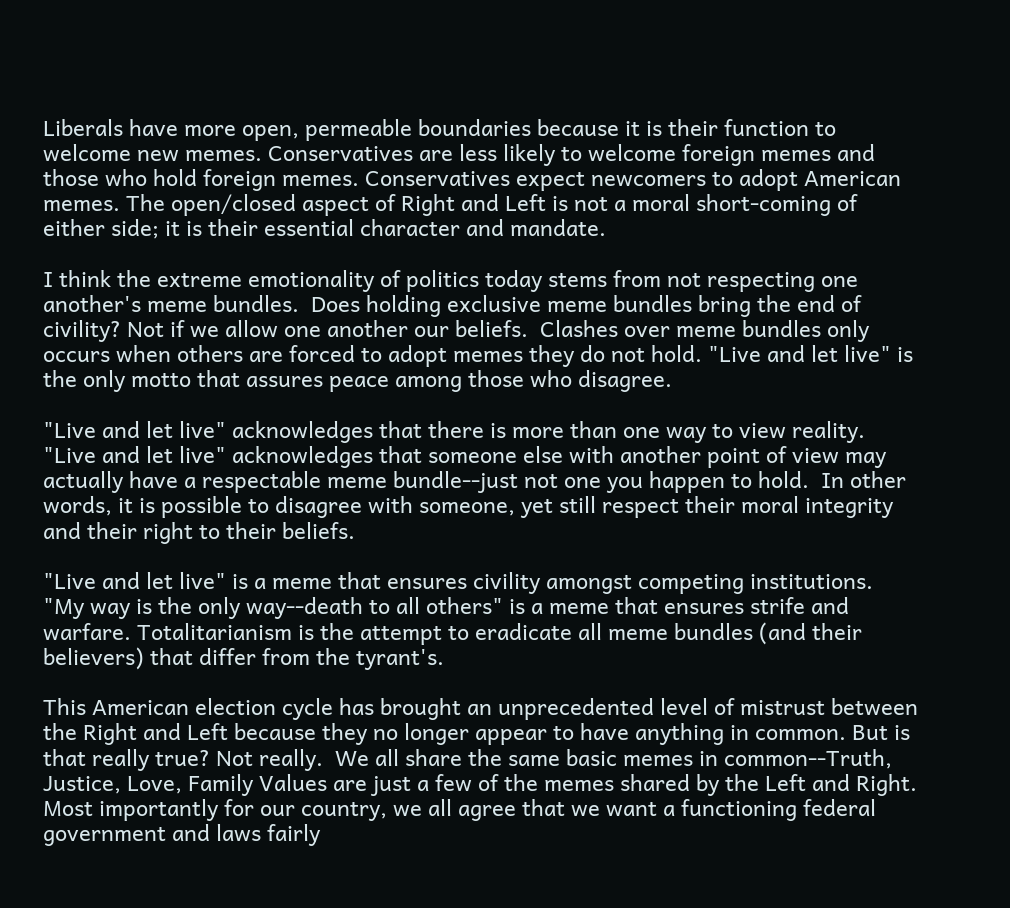Liberals have more open, permeable boundaries because it is their function to welcome new memes. Conservatives are less likely to welcome foreign memes and those who hold foreign memes. Conservatives expect newcomers to adopt American memes. The open/closed aspect of Right and Left is not a moral short-coming of either side; it is their essential character and mandate.

I think the extreme emotionality of politics today stems from not respecting one another's meme bundles.  Does holding exclusive meme bundles bring the end of civility? Not if we allow one another our beliefs.  Clashes over meme bundles only occurs when others are forced to adopt memes they do not hold. "Live and let live" is the only motto that assures peace among those who disagree.

"Live and let live" acknowledges that there is more than one way to view reality. "Live and let live" acknowledges that someone else with another point of view may actually have a respectable meme bundle--just not one you happen to hold.  In other words, it is possible to disagree with someone, yet still respect their moral integrity and their right to their beliefs.

"Live and let live" is a meme that ensures civility amongst competing institutions.  "My way is the only way--death to all others" is a meme that ensures strife and warfare. Totalitarianism is the attempt to eradicate all meme bundles (and their believers) that differ from the tyrant's.

This American election cycle has brought an unprecedented level of mistrust between the Right and Left because they no longer appear to have anything in common. But is that really true? Not really.  We all share the same basic memes in common--Truth, Justice, Love, Family Values are just a few of the memes shared by the Left and Right. Most importantly for our country, we all agree that we want a functioning federal government and laws fairly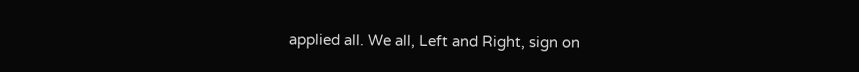applied all. We all, Left and Right, sign on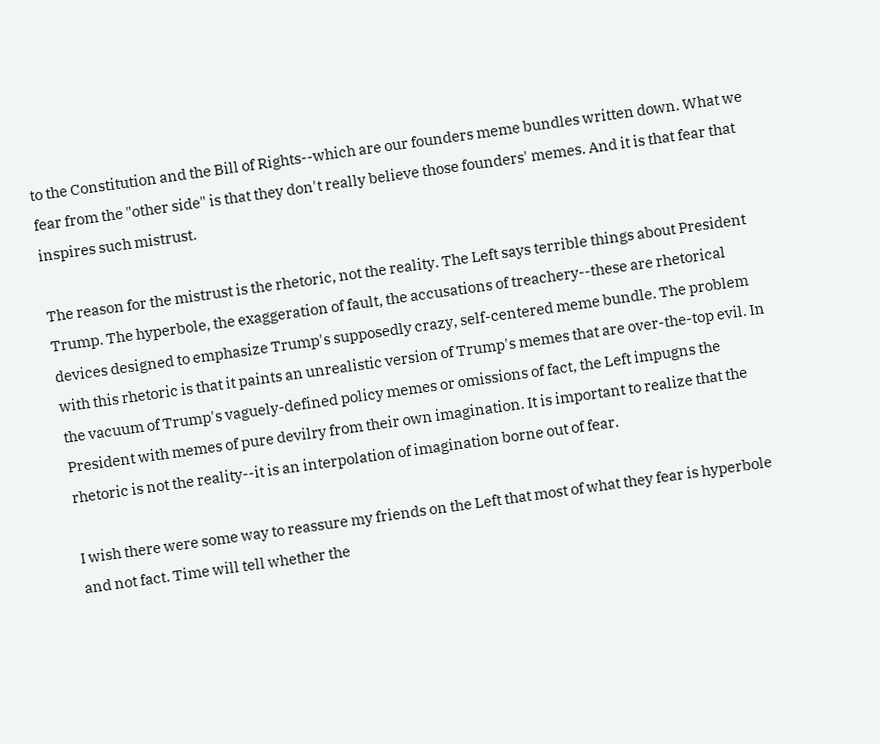to the Constitution and the Bill of Rights--which are our founders meme bundles written down. What we fear from the "other side" is that they don't really believe those founders' memes. And it is that fear that inspires such mistrust.

The reason for the mistrust is the rhetoric, not the reality. The Left says terrible things about President Trump. The hyperbole, the exaggeration of fault, the accusations of treachery--these are rhetorical devices designed to emphasize Trump's supposedly crazy, self-centered meme bundle. The problem with this rhetoric is that it paints an unrealistic version of Trump's memes that are over-the-top evil. In the vacuum of Trump's vaguely-defined policy memes or omissions of fact, the Left impugns the President with memes of pure devilry from their own imagination. It is important to realize that the rhetoric is not the reality--it is an interpolation of imagination borne out of fear.

I wish there were some way to reassure my friends on the Left that most of what they fear is hyperbole and not fact. Time will tell whether the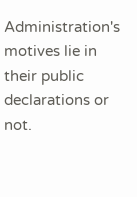Administration's motives lie in their public declarations or not.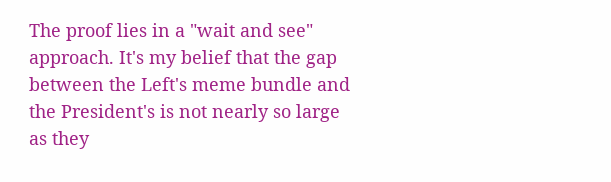The proof lies in a "wait and see" approach. It's my belief that the gap between the Left's meme bundle and the President's is not nearly so large as they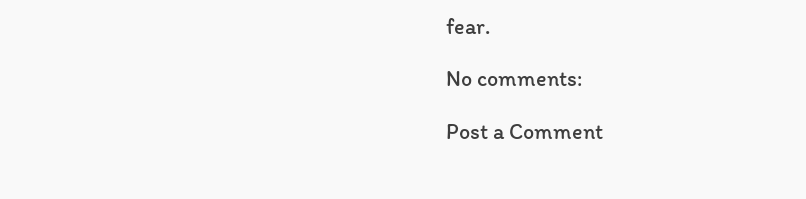fear.

No comments:

Post a Comment